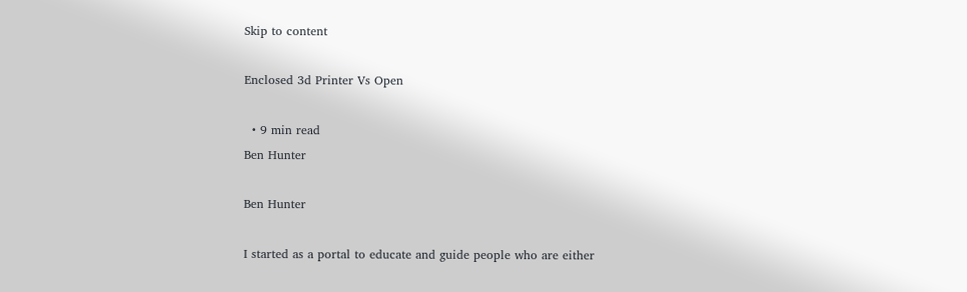Skip to content

Enclosed 3d Printer Vs Open

  • 9 min read
Ben Hunter

Ben Hunter

I started as a portal to educate and guide people who are either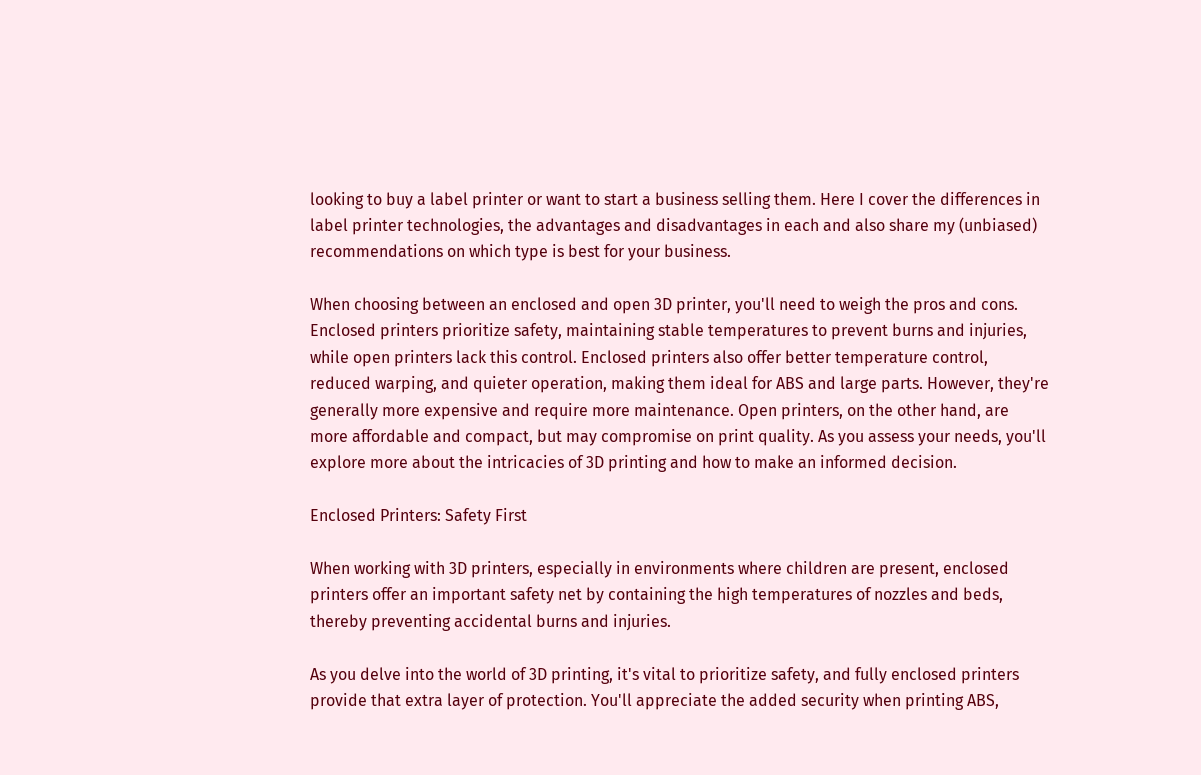looking to buy a label printer or want to start a business selling them. Here I cover the differences in label printer technologies, the advantages and disadvantages in each and also share my (unbiased) recommendations on which type is best for your business.

When choosing between an enclosed and open 3D printer, you'll need to weigh the pros and cons. Enclosed printers prioritize safety, maintaining stable temperatures to prevent burns and injuries, while open printers lack this control. Enclosed printers also offer better temperature control, reduced warping, and quieter operation, making them ideal for ABS and large parts. However, they're generally more expensive and require more maintenance. Open printers, on the other hand, are more affordable and compact, but may compromise on print quality. As you assess your needs, you'll explore more about the intricacies of 3D printing and how to make an informed decision.

Enclosed Printers: Safety First

When working with 3D printers, especially in environments where children are present, enclosed printers offer an important safety net by containing the high temperatures of nozzles and beds, thereby preventing accidental burns and injuries.

As you delve into the world of 3D printing, it's vital to prioritize safety, and fully enclosed printers provide that extra layer of protection. You'll appreciate the added security when printing ABS,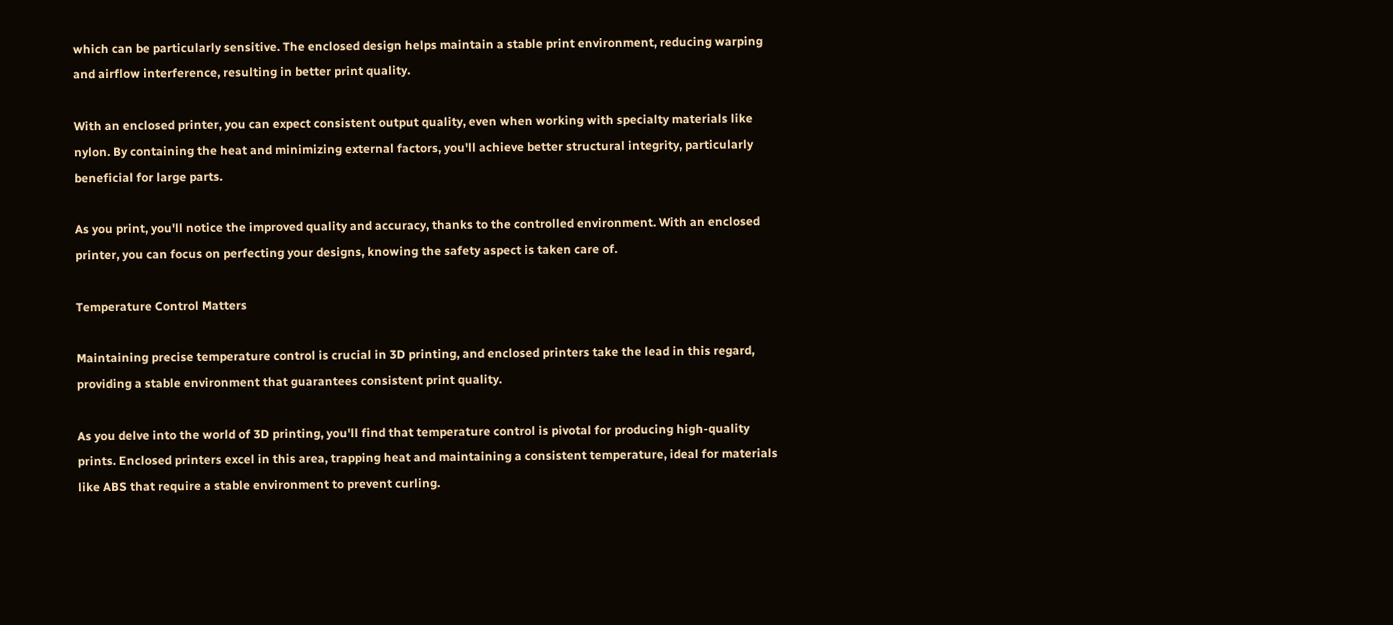which can be particularly sensitive. The enclosed design helps maintain a stable print environment, reducing warping and airflow interference, resulting in better print quality.

With an enclosed printer, you can expect consistent output quality, even when working with specialty materials like nylon. By containing the heat and minimizing external factors, you'll achieve better structural integrity, particularly beneficial for large parts.

As you print, you'll notice the improved quality and accuracy, thanks to the controlled environment. With an enclosed printer, you can focus on perfecting your designs, knowing the safety aspect is taken care of.

Temperature Control Matters

Maintaining precise temperature control is crucial in 3D printing, and enclosed printers take the lead in this regard, providing a stable environment that guarantees consistent print quality.

As you delve into the world of 3D printing, you'll find that temperature control is pivotal for producing high-quality prints. Enclosed printers excel in this area, trapping heat and maintaining a consistent temperature, ideal for materials like ABS that require a stable environment to prevent curling.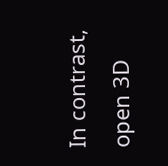In contrast, open 3D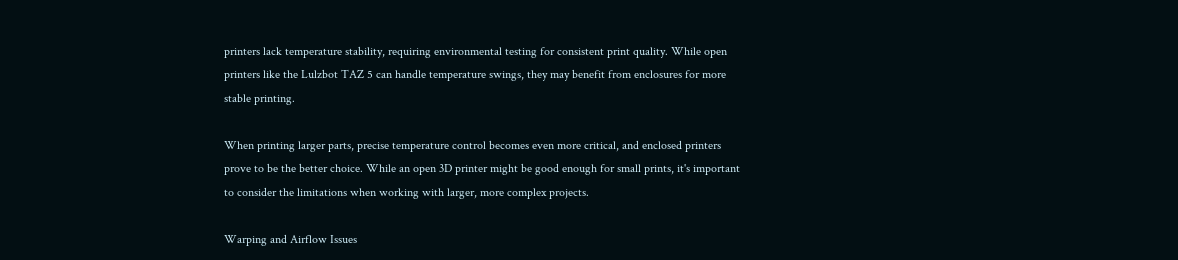printers lack temperature stability, requiring environmental testing for consistent print quality. While open printers like the Lulzbot TAZ 5 can handle temperature swings, they may benefit from enclosures for more stable printing.

When printing larger parts, precise temperature control becomes even more critical, and enclosed printers prove to be the better choice. While an open 3D printer might be good enough for small prints, it's important to consider the limitations when working with larger, more complex projects.

Warping and Airflow Issues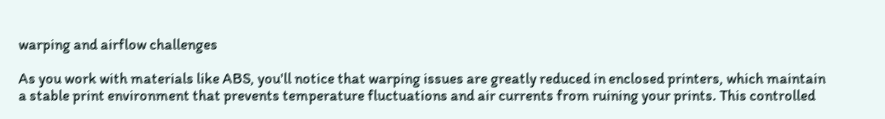warping and airflow challenges

As you work with materials like ABS, you'll notice that warping issues are greatly reduced in enclosed printers, which maintain a stable print environment that prevents temperature fluctuations and air currents from ruining your prints. This controlled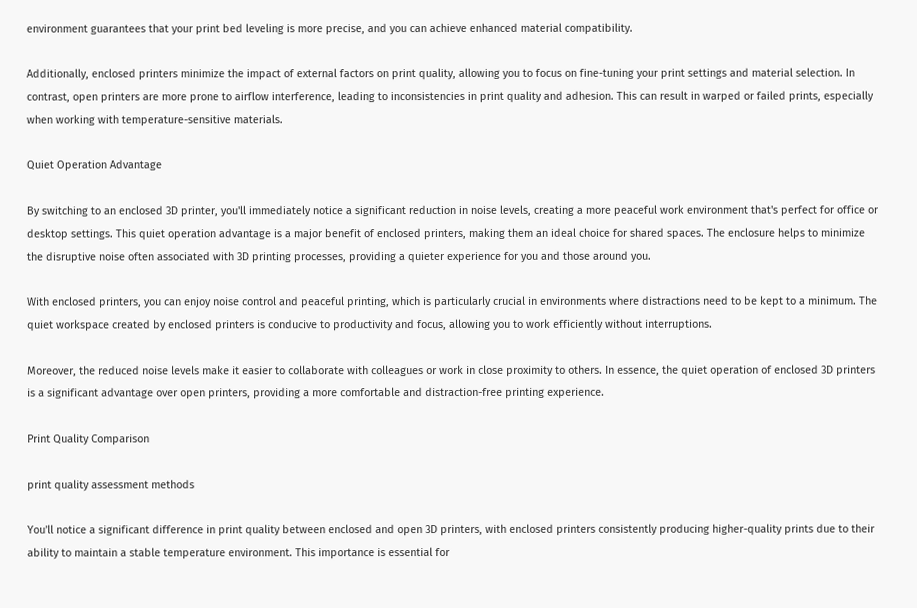environment guarantees that your print bed leveling is more precise, and you can achieve enhanced material compatibility.

Additionally, enclosed printers minimize the impact of external factors on print quality, allowing you to focus on fine-tuning your print settings and material selection. In contrast, open printers are more prone to airflow interference, leading to inconsistencies in print quality and adhesion. This can result in warped or failed prints, especially when working with temperature-sensitive materials.

Quiet Operation Advantage

By switching to an enclosed 3D printer, you'll immediately notice a significant reduction in noise levels, creating a more peaceful work environment that's perfect for office or desktop settings. This quiet operation advantage is a major benefit of enclosed printers, making them an ideal choice for shared spaces. The enclosure helps to minimize the disruptive noise often associated with 3D printing processes, providing a quieter experience for you and those around you.

With enclosed printers, you can enjoy noise control and peaceful printing, which is particularly crucial in environments where distractions need to be kept to a minimum. The quiet workspace created by enclosed printers is conducive to productivity and focus, allowing you to work efficiently without interruptions.

Moreover, the reduced noise levels make it easier to collaborate with colleagues or work in close proximity to others. In essence, the quiet operation of enclosed 3D printers is a significant advantage over open printers, providing a more comfortable and distraction-free printing experience.

Print Quality Comparison

print quality assessment methods

You'll notice a significant difference in print quality between enclosed and open 3D printers, with enclosed printers consistently producing higher-quality prints due to their ability to maintain a stable temperature environment. This importance is essential for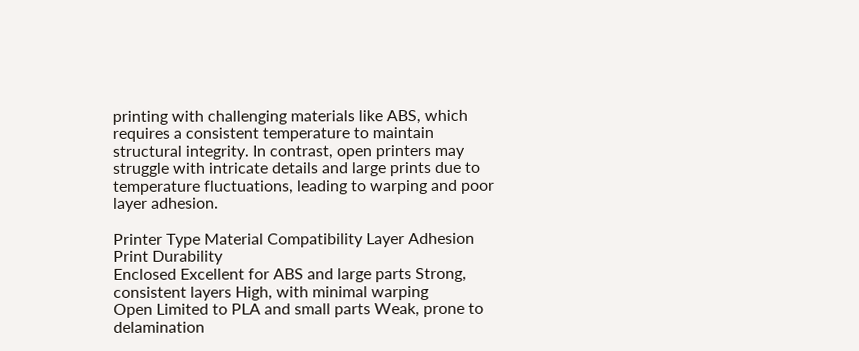printing with challenging materials like ABS, which requires a consistent temperature to maintain structural integrity. In contrast, open printers may struggle with intricate details and large prints due to temperature fluctuations, leading to warping and poor layer adhesion.

Printer Type Material Compatibility Layer Adhesion Print Durability
Enclosed Excellent for ABS and large parts Strong, consistent layers High, with minimal warping
Open Limited to PLA and small parts Weak, prone to delamination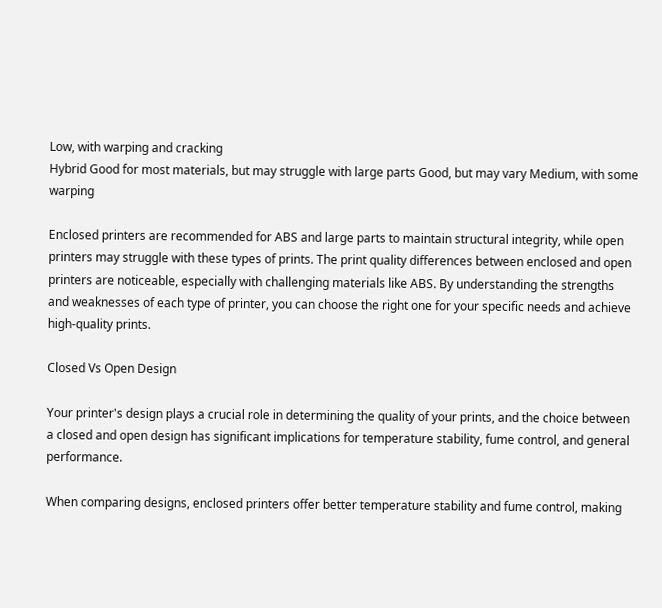Low, with warping and cracking
Hybrid Good for most materials, but may struggle with large parts Good, but may vary Medium, with some warping

Enclosed printers are recommended for ABS and large parts to maintain structural integrity, while open printers may struggle with these types of prints. The print quality differences between enclosed and open printers are noticeable, especially with challenging materials like ABS. By understanding the strengths and weaknesses of each type of printer, you can choose the right one for your specific needs and achieve high-quality prints.

Closed Vs Open Design

Your printer's design plays a crucial role in determining the quality of your prints, and the choice between a closed and open design has significant implications for temperature stability, fume control, and general performance.

When comparing designs, enclosed printers offer better temperature stability and fume control, making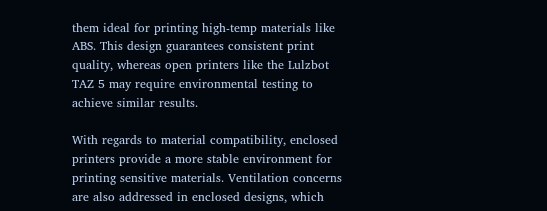them ideal for printing high-temp materials like ABS. This design guarantees consistent print quality, whereas open printers like the Lulzbot TAZ 5 may require environmental testing to achieve similar results.

With regards to material compatibility, enclosed printers provide a more stable environment for printing sensitive materials. Ventilation concerns are also addressed in enclosed designs, which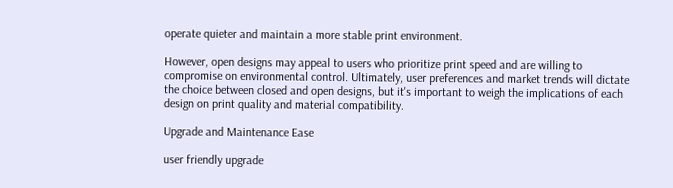operate quieter and maintain a more stable print environment.

However, open designs may appeal to users who prioritize print speed and are willing to compromise on environmental control. Ultimately, user preferences and market trends will dictate the choice between closed and open designs, but it's important to weigh the implications of each design on print quality and material compatibility.

Upgrade and Maintenance Ease

user friendly upgrade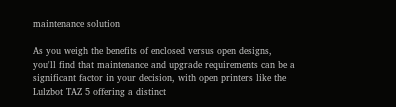maintenance solution

As you weigh the benefits of enclosed versus open designs, you'll find that maintenance and upgrade requirements can be a significant factor in your decision, with open printers like the Lulzbot TAZ 5 offering a distinct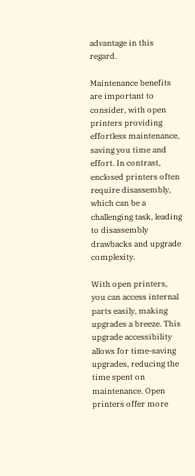advantage in this regard.

Maintenance benefits are important to consider, with open printers providing effortless maintenance, saving you time and effort. In contrast, enclosed printers often require disassembly, which can be a challenging task, leading to disassembly drawbacks and upgrade complexity.

With open printers, you can access internal parts easily, making upgrades a breeze. This upgrade accessibility allows for time-saving upgrades, reducing the time spent on maintenance. Open printers offer more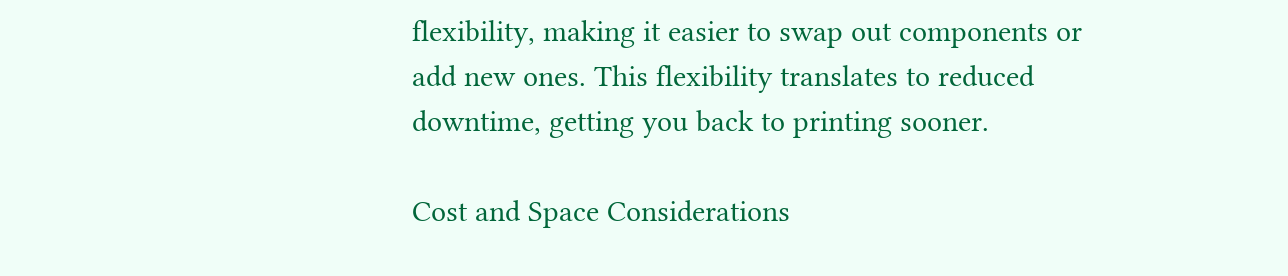flexibility, making it easier to swap out components or add new ones. This flexibility translates to reduced downtime, getting you back to printing sooner.

Cost and Space Considerations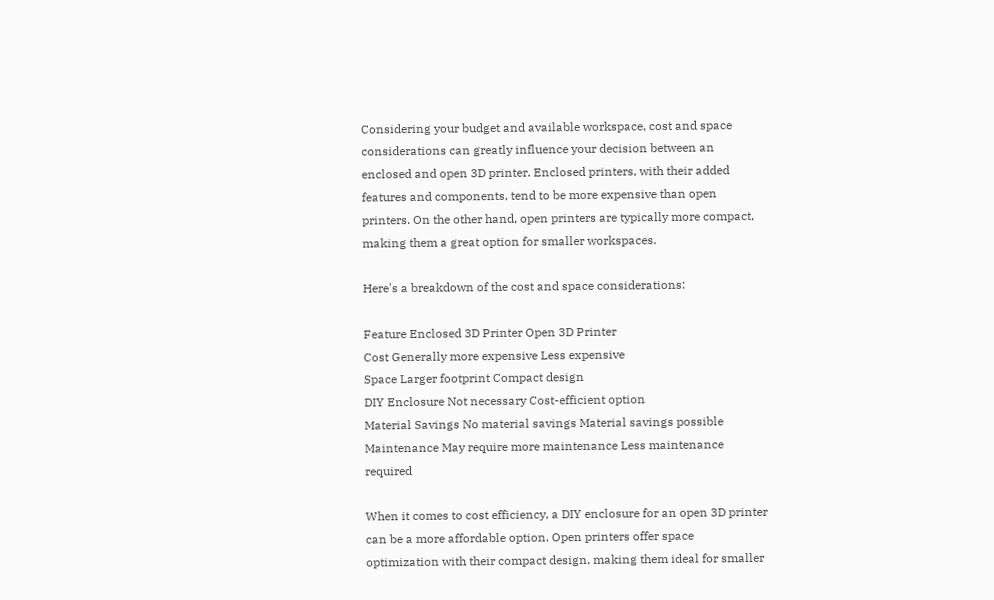Considering your budget and available workspace, cost and space considerations can greatly influence your decision between an enclosed and open 3D printer. Enclosed printers, with their added features and components, tend to be more expensive than open printers. On the other hand, open printers are typically more compact, making them a great option for smaller workspaces.

Here's a breakdown of the cost and space considerations:

Feature Enclosed 3D Printer Open 3D Printer
Cost Generally more expensive Less expensive
Space Larger footprint Compact design
DIY Enclosure Not necessary Cost-efficient option
Material Savings No material savings Material savings possible
Maintenance May require more maintenance Less maintenance required

When it comes to cost efficiency, a DIY enclosure for an open 3D printer can be a more affordable option. Open printers offer space optimization with their compact design, making them ideal for smaller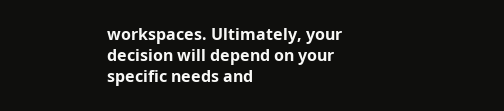workspaces. Ultimately, your decision will depend on your specific needs and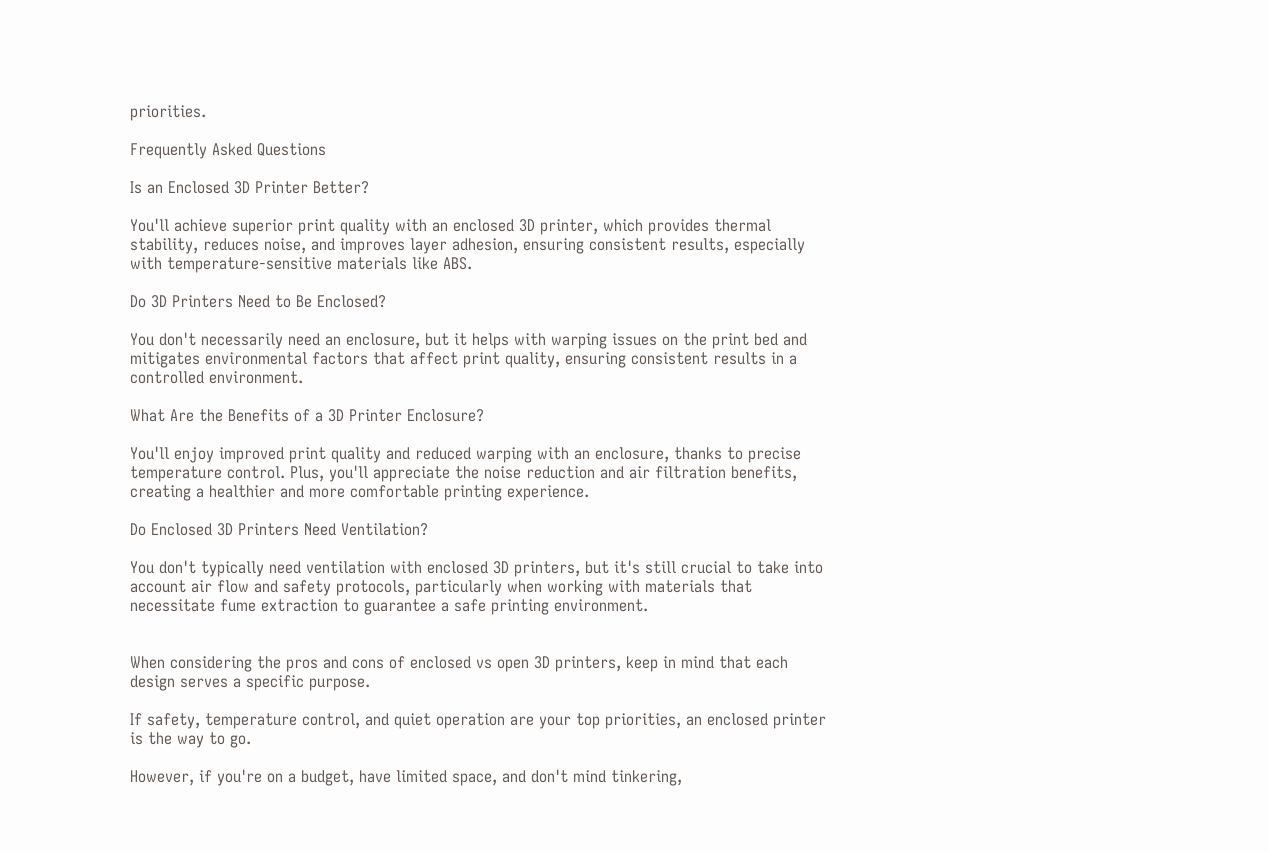priorities.

Frequently Asked Questions

Is an Enclosed 3D Printer Better?

You'll achieve superior print quality with an enclosed 3D printer, which provides thermal stability, reduces noise, and improves layer adhesion, ensuring consistent results, especially with temperature-sensitive materials like ABS.

Do 3D Printers Need to Be Enclosed?

You don't necessarily need an enclosure, but it helps with warping issues on the print bed and mitigates environmental factors that affect print quality, ensuring consistent results in a controlled environment.

What Are the Benefits of a 3D Printer Enclosure?

You'll enjoy improved print quality and reduced warping with an enclosure, thanks to precise temperature control. Plus, you'll appreciate the noise reduction and air filtration benefits, creating a healthier and more comfortable printing experience.

Do Enclosed 3D Printers Need Ventilation?

You don't typically need ventilation with enclosed 3D printers, but it's still crucial to take into account air flow and safety protocols, particularly when working with materials that necessitate fume extraction to guarantee a safe printing environment.


When considering the pros and cons of enclosed vs open 3D printers, keep in mind that each design serves a specific purpose.

If safety, temperature control, and quiet operation are your top priorities, an enclosed printer is the way to go.

However, if you're on a budget, have limited space, and don't mind tinkering,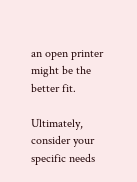an open printer might be the better fit.

Ultimately, consider your specific needs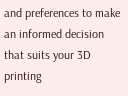and preferences to make an informed decision that suits your 3D printing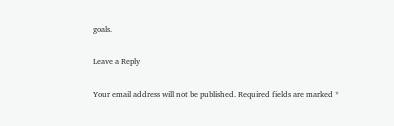goals.

Leave a Reply

Your email address will not be published. Required fields are marked *